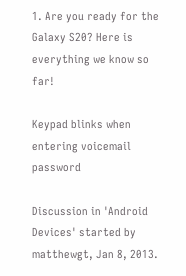1. Are you ready for the Galaxy S20? Here is everything we know so far!

Keypad blinks when entering voicemail password

Discussion in 'Android Devices' started by matthewgt, Jan 8, 2013.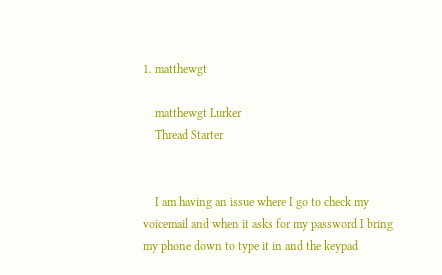1. matthewgt

    matthewgt Lurker
    Thread Starter


    I am having an issue where I go to check my voicemail and when it asks for my password I bring my phone down to type it in and the keypad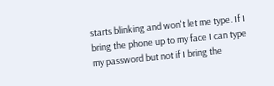starts blinking and won't let me type. If I bring the phone up to my face I can type my password but not if I bring the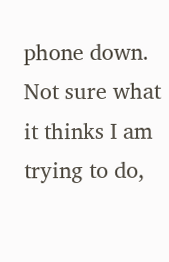phone down. Not sure what it thinks I am trying to do,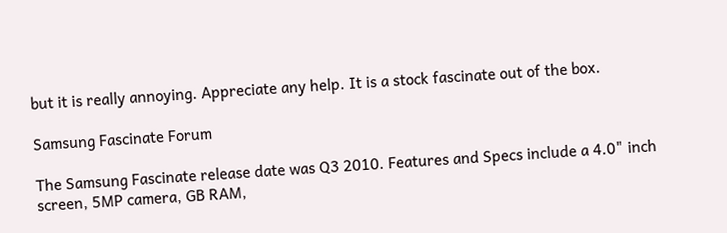but it is really annoying. Appreciate any help. It is a stock fascinate out of the box.

Samsung Fascinate Forum

The Samsung Fascinate release date was Q3 2010. Features and Specs include a 4.0" inch screen, 5MP camera, GB RAM,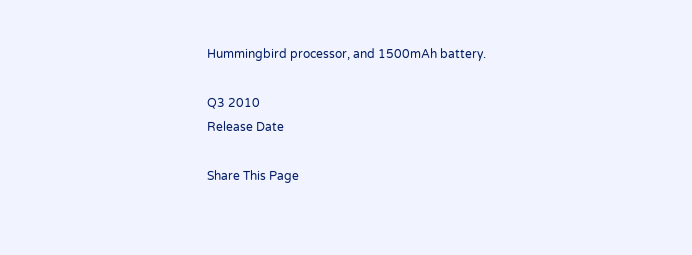Hummingbird processor, and 1500mAh battery.

Q3 2010
Release Date

Share This Page